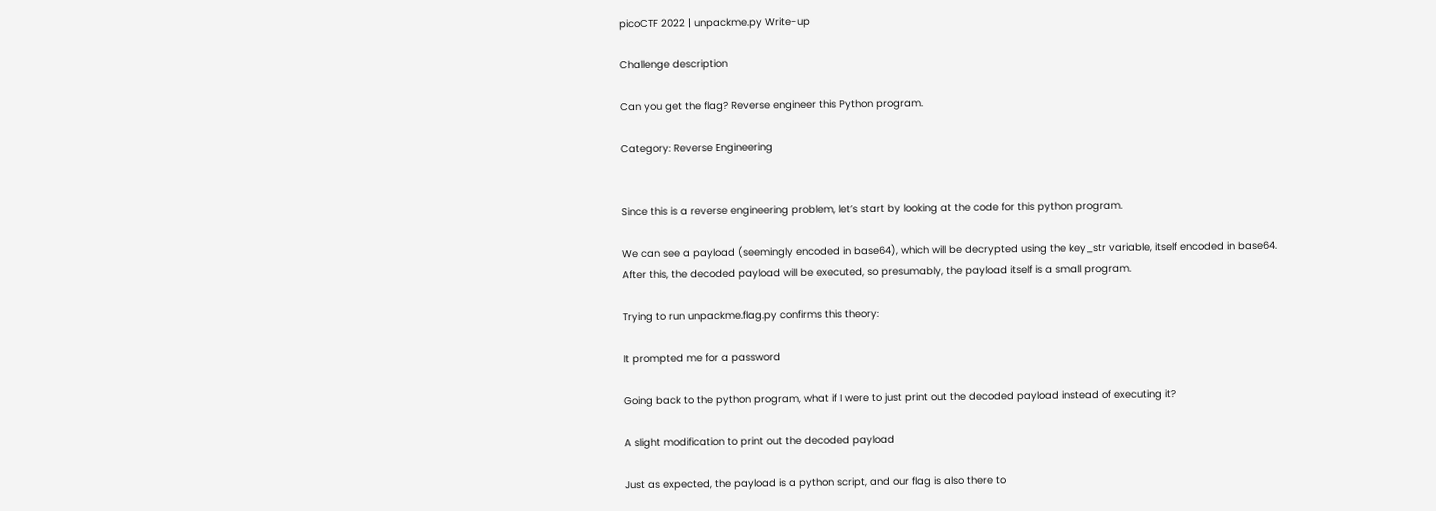picoCTF 2022 | unpackme.py Write-up

Challenge description

Can you get the flag? Reverse engineer this Python program.

Category: Reverse Engineering


Since this is a reverse engineering problem, let’s start by looking at the code for this python program.

We can see a payload (seemingly encoded in base64), which will be decrypted using the key_str variable, itself encoded in base64.
After this, the decoded payload will be executed, so presumably, the payload itself is a small program.

Trying to run unpackme.flag.py confirms this theory:

It prompted me for a password

Going back to the python program, what if I were to just print out the decoded payload instead of executing it?

A slight modification to print out the decoded payload

Just as expected, the payload is a python script, and our flag is also there to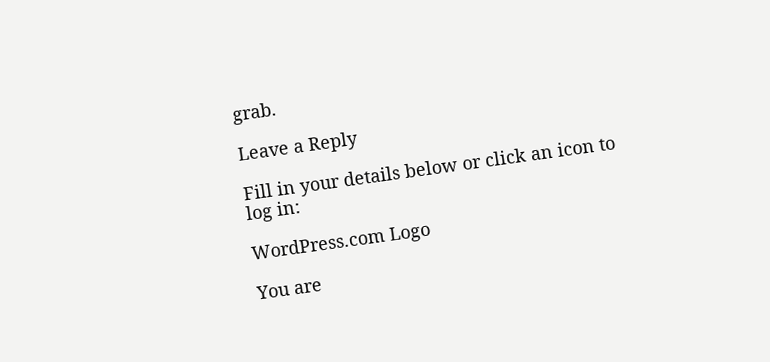grab.

Leave a Reply

Fill in your details below or click an icon to log in:

WordPress.com Logo

You are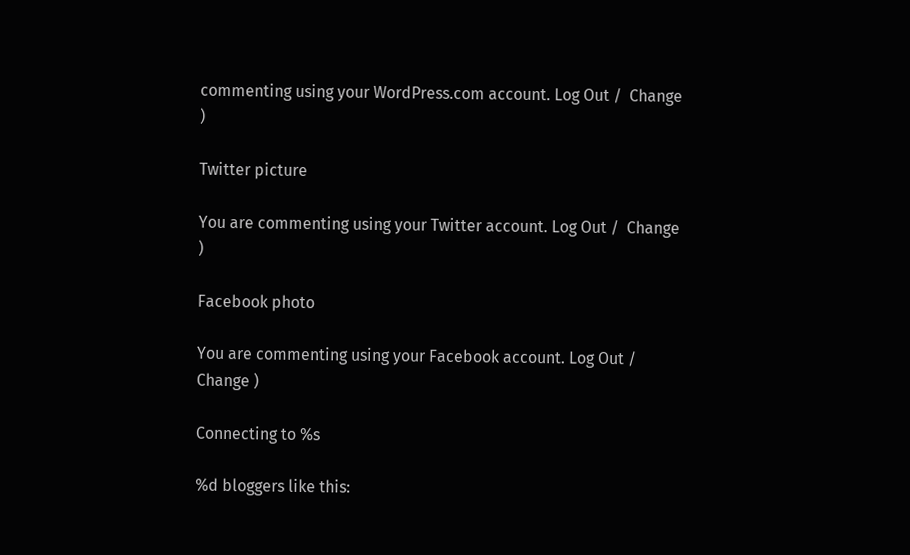commenting using your WordPress.com account. Log Out /  Change )

Twitter picture

You are commenting using your Twitter account. Log Out /  Change )

Facebook photo

You are commenting using your Facebook account. Log Out /  Change )

Connecting to %s

%d bloggers like this: